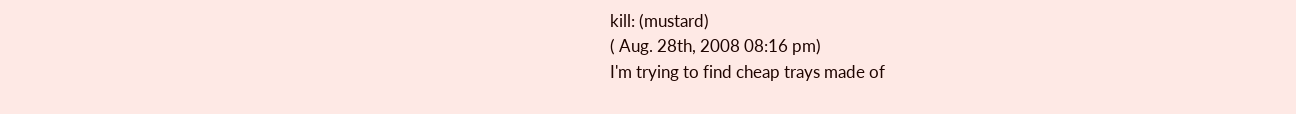kill: (mustard)
( Aug. 28th, 2008 08:16 pm)
I'm trying to find cheap trays made of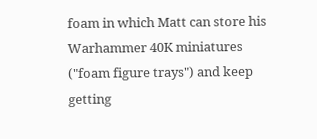foam in which Matt can store his Warhammer 40K miniatures ("foam figure trays") and keep getting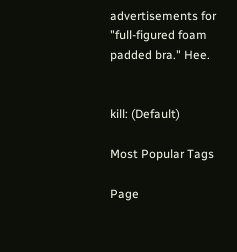advertisements for "full-figured foam padded bra." Hee.


kill: (Default)

Most Popular Tags

Page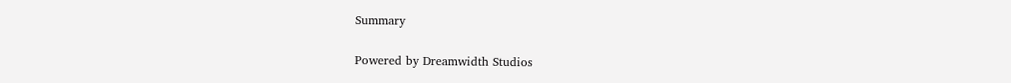Summary

Powered by Dreamwidth Studios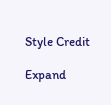Style Credit

Expand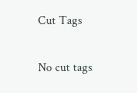Cut Tags

No cut tags